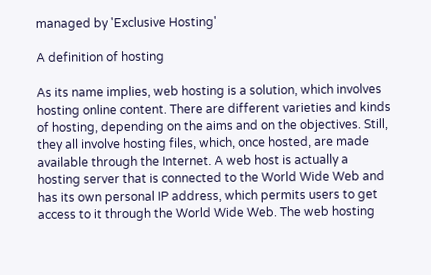managed by 'Exclusive Hosting'

A definition of hosting

As its name implies, web hosting is a solution, which involves hosting online content. There are different varieties and kinds of hosting, depending on the aims and on the objectives. Still, they all involve hosting files, which, once hosted, are made available through the Internet. A web host is actually a hosting server that is connected to the World Wide Web and has its own personal IP address, which permits users to get access to it through the World Wide Web. The web hosting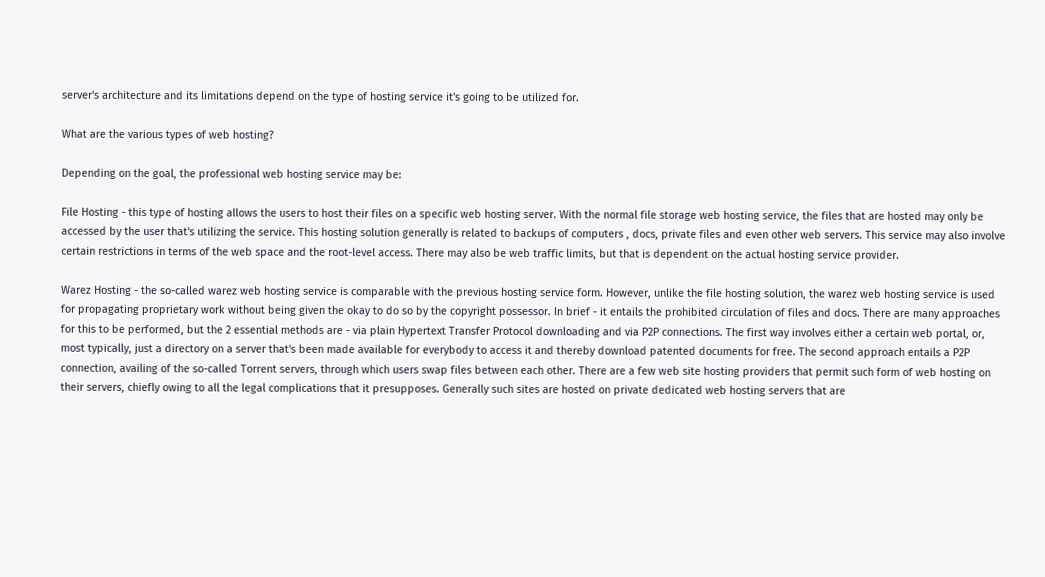server's architecture and its limitations depend on the type of hosting service it's going to be utilized for.

What are the various types of web hosting?

Depending on the goal, the professional web hosting service may be:

File Hosting - this type of hosting allows the users to host their files on a specific web hosting server. With the normal file storage web hosting service, the files that are hosted may only be accessed by the user that's utilizing the service. This hosting solution generally is related to backups of computers , docs, private files and even other web servers. This service may also involve certain restrictions in terms of the web space and the root-level access. There may also be web traffic limits, but that is dependent on the actual hosting service provider.

Warez Hosting - the so-called warez web hosting service is comparable with the previous hosting service form. However, unlike the file hosting solution, the warez web hosting service is used for propagating proprietary work without being given the okay to do so by the copyright possessor. In brief - it entails the prohibited circulation of files and docs. There are many approaches for this to be performed, but the 2 essential methods are - via plain Hypertext Transfer Protocol downloading and via P2P connections. The first way involves either a certain web portal, or, most typically, just a directory on a server that's been made available for everybody to access it and thereby download patented documents for free. The second approach entails a P2P connection, availing of the so-called Torrent servers, through which users swap files between each other. There are a few web site hosting providers that permit such form of web hosting on their servers, chiefly owing to all the legal complications that it presupposes. Generally such sites are hosted on private dedicated web hosting servers that are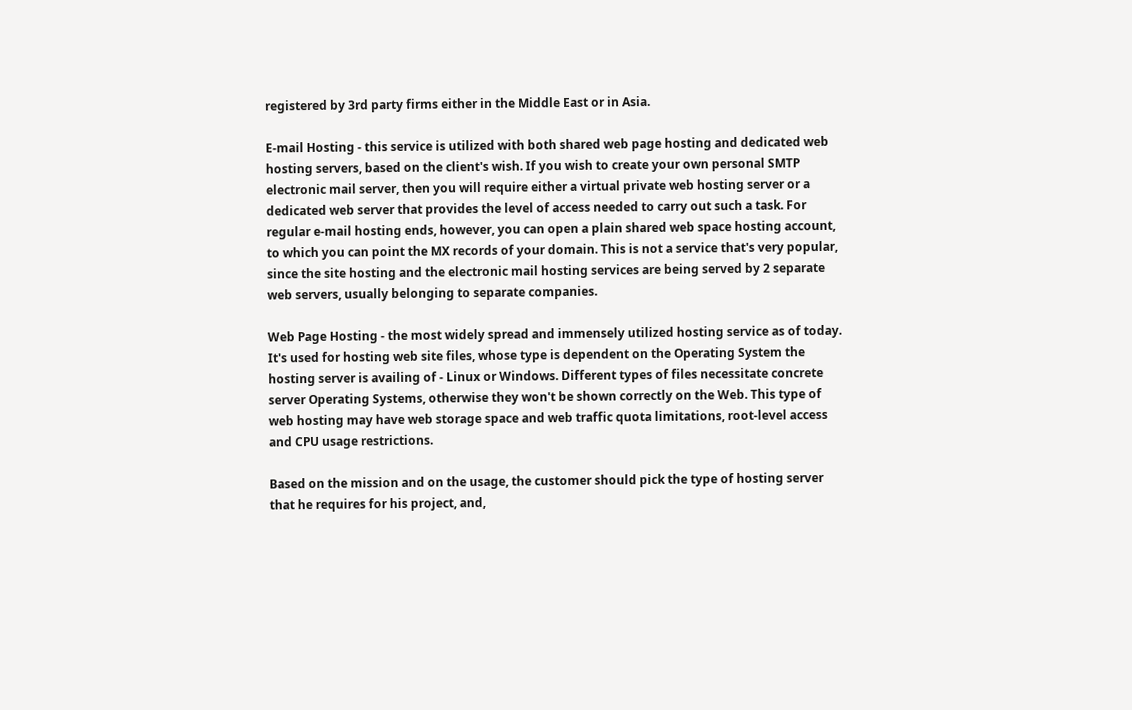registered by 3rd party firms either in the Middle East or in Asia.

E-mail Hosting - this service is utilized with both shared web page hosting and dedicated web hosting servers, based on the client's wish. If you wish to create your own personal SMTP electronic mail server, then you will require either a virtual private web hosting server or a dedicated web server that provides the level of access needed to carry out such a task. For regular e-mail hosting ends, however, you can open a plain shared web space hosting account, to which you can point the MX records of your domain. This is not a service that's very popular, since the site hosting and the electronic mail hosting services are being served by 2 separate web servers, usually belonging to separate companies.

Web Page Hosting - the most widely spread and immensely utilized hosting service as of today. It's used for hosting web site files, whose type is dependent on the Operating System the hosting server is availing of - Linux or Windows. Different types of files necessitate concrete server Operating Systems, otherwise they won't be shown correctly on the Web. This type of web hosting may have web storage space and web traffic quota limitations, root-level access and CPU usage restrictions.

Based on the mission and on the usage, the customer should pick the type of hosting server that he requires for his project, and,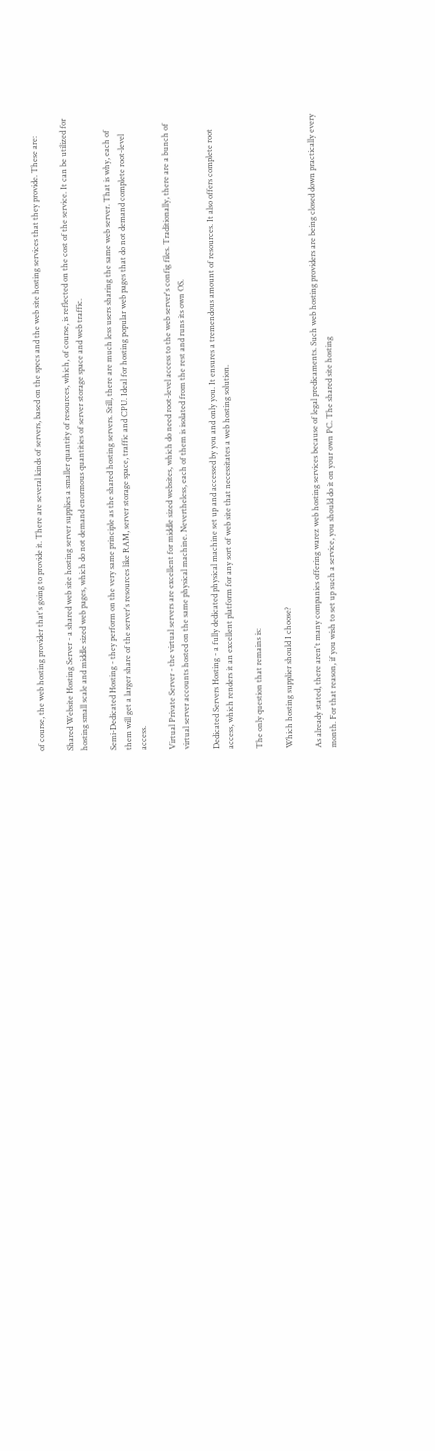of course, the web hosting provider that's going to provide it. There are several kinds of servers, based on the specs and the web site hosting services that they provide. These are:

Shared Website Hosting Server - a shared web site hosting server supplies a smaller quantity of resources, which, of course, is reflected on the cost of the service. It can be utilized for hosting small scale and middle sized web pages, which do not demand enormous quantities of server storage space and web traffic.

Semi-Dedicated Hosting - they perform on the very same principle as the shared hosting servers. Still, there are much less users sharing the same web server. That is why, each of them will get a larger share of the server's resources like RAM, server storage space, traffic and CPU. Ideal for hosting popular web pages that do not demand complete root-level access.

Virtual Private Server - the virtual servers are excellent for middle sized websites, which do need root-level access to the web server's config files. Traditionally, there are a bunch of virtual server accounts hosted on the same physical machine. Nevertheless, each of them is isolated from the rest and runs its own OS.

Dedicated Servers Hosting - a fully dedicated physical machine set up and accessed by you and only you. It ensures a tremendous amount of resources. It also offers complete root access, which renders it an excellent platform for any sort of web site that necessitates a web hosting solution.

The only question that remains is:

Which hosting supplier should I choose?

As already stated, there aren't many companies offering warez web hosting services because of legal predicaments. Such web hosting providers are being closed down practically every month. For that reason, if you wish to set up such a service, you should do it on your own PC. The shared site hosting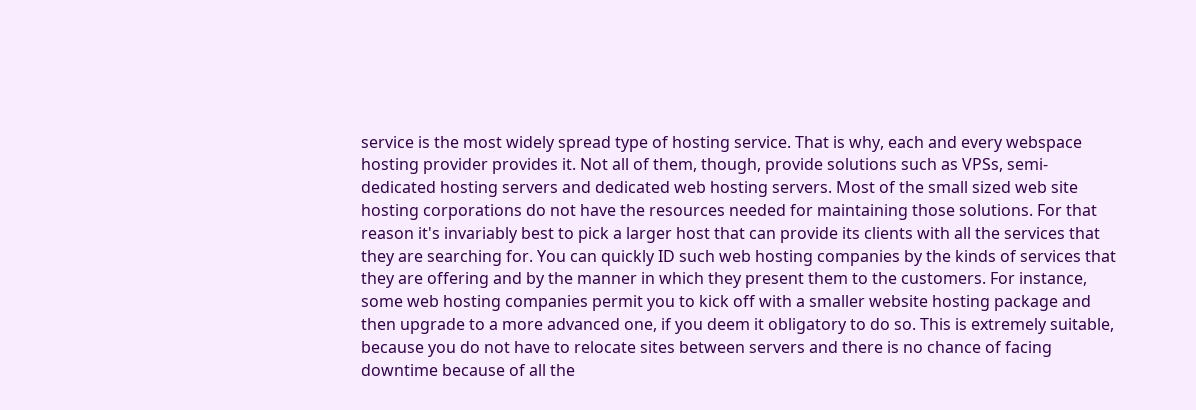service is the most widely spread type of hosting service. That is why, each and every webspace hosting provider provides it. Not all of them, though, provide solutions such as VPSs, semi-dedicated hosting servers and dedicated web hosting servers. Most of the small sized web site hosting corporations do not have the resources needed for maintaining those solutions. For that reason it's invariably best to pick a larger host that can provide its clients with all the services that they are searching for. You can quickly ID such web hosting companies by the kinds of services that they are offering and by the manner in which they present them to the customers. For instance, some web hosting companies permit you to kick off with a smaller website hosting package and then upgrade to a more advanced one, if you deem it obligatory to do so. This is extremely suitable, because you do not have to relocate sites between servers and there is no chance of facing downtime because of all the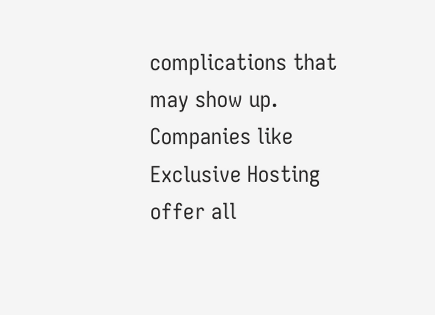complications that may show up. Companies like Exclusive Hosting offer all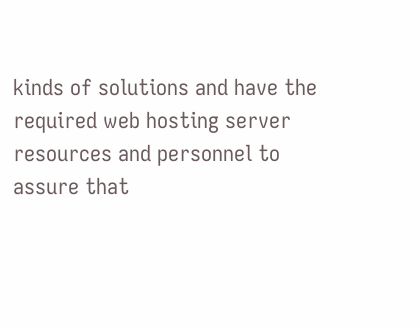kinds of solutions and have the required web hosting server resources and personnel to assure that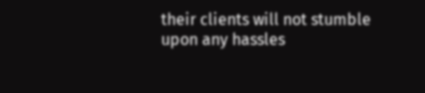their clients will not stumble upon any hassles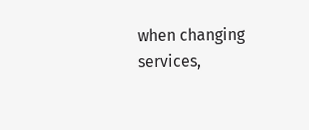when changing services,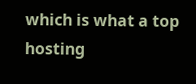which is what a top hosting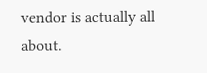vendor is actually all about.